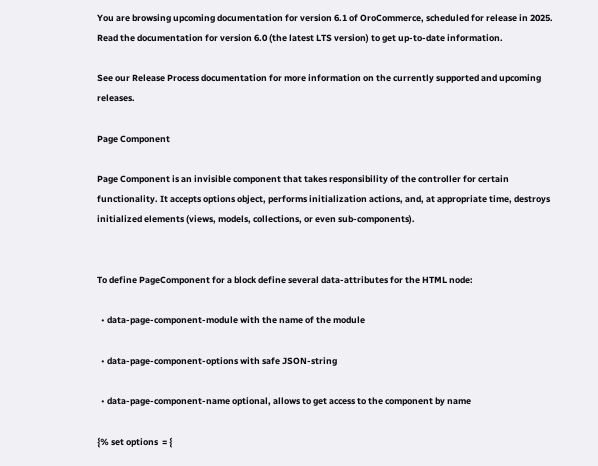You are browsing upcoming documentation for version 6.1 of OroCommerce, scheduled for release in 2025. Read the documentation for version 6.0 (the latest LTS version) to get up-to-date information.

See our Release Process documentation for more information on the currently supported and upcoming releases.

Page Component

Page Component is an invisible component that takes responsibility of the controller for certain functionality. It accepts options object, performs initialization actions, and, at appropriate time, destroys initialized elements (views, models, collections, or even sub-components).


To define PageComponent for a block define several data-attributes for the HTML node:

  • data-page-component-module with the name of the module

  • data-page-component-options with safe JSON-string

  • data-page-component-name optional, allows to get access to the component by name

{% set options  = {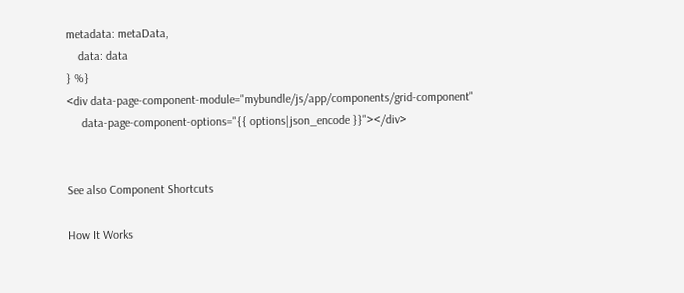metadata: metaData,
    data: data
} %}
<div data-page-component-module="mybundle/js/app/components/grid-component"
     data-page-component-options="{{ options|json_encode }}"></div>


See also Component Shortcuts

How It Works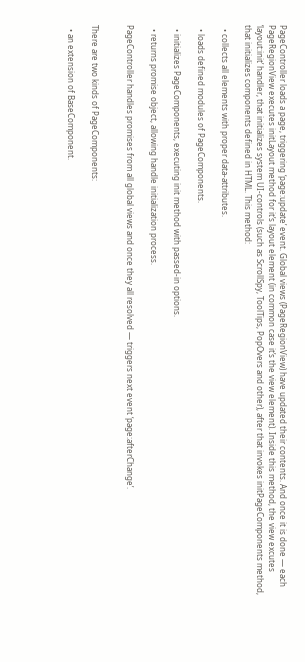PageController loads a page, triggering ‘page:update’ event. Global views (PageRegionView) have updated their contents. And once it is done — each PageRegionView executes initLayout method for it’s layout element (in common case it’s the view element). Inside this method, the view excutes ‘layout:init’ handler, that initializes system UI-controls (such as ScrollSpy, ToolTips, PopOvers and other), after that invokes initPageComponents method, that initializes components defined in HTML. This method:

  • collects all elements with proper data-attributes.

  • loads defined modules of PageComponents.

  • initializes PageComponents, executing init method with passed-in options.

  • returns promise object, allowing handle initialization process.

PageController handles promises from all global views and once they all resolved — triggers next event ‘page:afterChange’.


There are two kinds of PageComponents:

  • an extension of BaseComponent.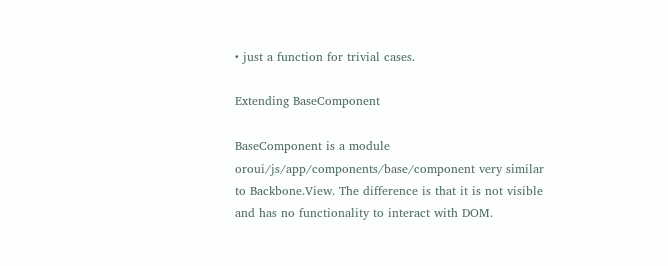• just a function for trivial cases.

Extending BaseComponent

BaseComponent is a module oroui/js/app/components/base/component very similar to Backbone.View. The difference is that it is not visible and has no functionality to interact with DOM.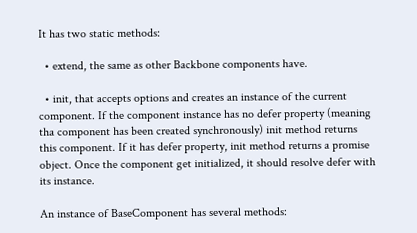It has two static methods:

  • extend, the same as other Backbone components have.

  • init, that accepts options and creates an instance of the current component. If the component instance has no defer property (meaning tha component has been created synchronously) init method returns this component. If it has defer property, init method returns a promise object. Once the component get initialized, it should resolve defer with its instance.

An instance of BaseComponent has several methods: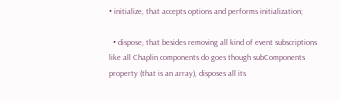• initialize, that accepts options and performs initialization;

  • dispose, that besides removing all kind of event subscriptions like all Chaplin components do goes though subComponents property (that is an array), disposes all its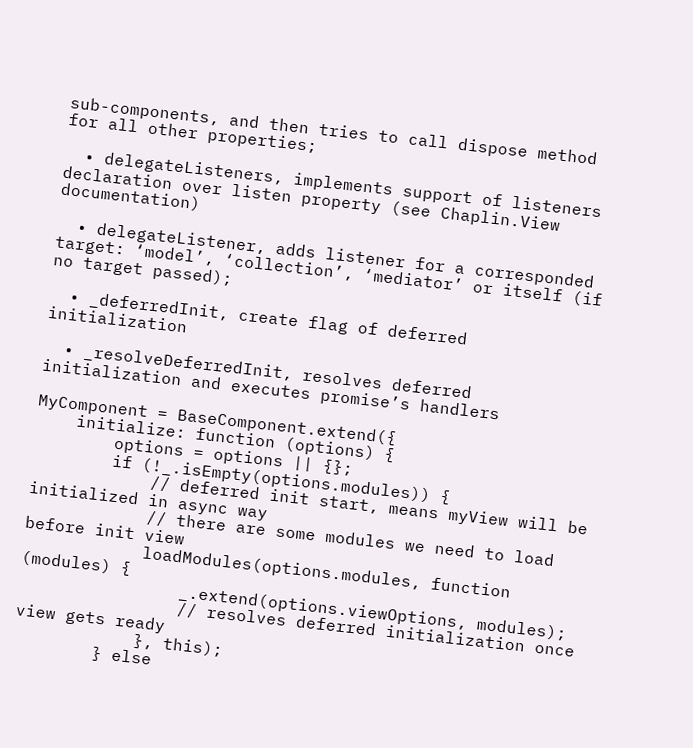sub-components, and then tries to call dispose method for all other properties;

  • delegateListeners, implements support of listeners declaration over listen property (see Chaplin.View documentation)

  • delegateListener, adds listener for a corresponded target: ‘model’, ‘collection’, ‘mediator’ or itself (if no target passed);

  • _deferredInit, create flag of deferred initialization

  • _resolveDeferredInit, resolves deferred initialization and executes promise’s handlers

MyComponent = BaseComponent.extend({
    initialize: function (options) {
        options = options || {};
        if (!_.isEmpty(options.modules)) {
            // deferred init start, means myView will be initialized in async way
            // there are some modules we need to load before init view
            loadModules(options.modules, function (modules) {
                _.extend(options.viewOptions, modules);
                // resolves deferred initialization once view gets ready
            }, this);
        } else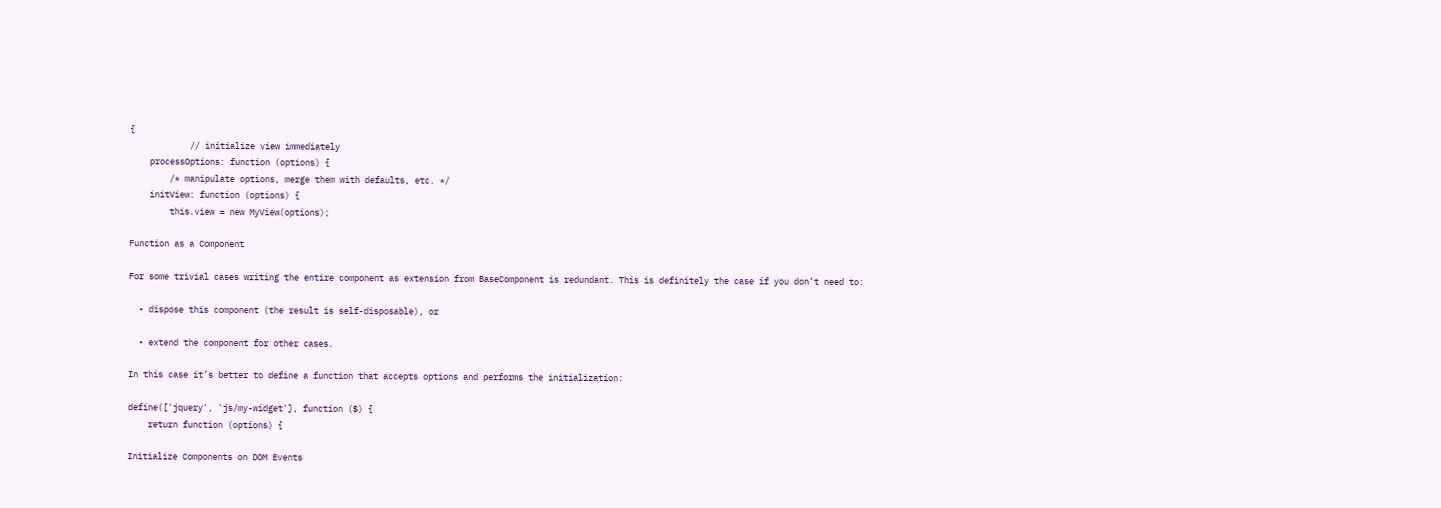{
            // initialize view immediately
    processOptions: function (options) {
        /* manipulate options, merge them with defaults, etc. */
    initView: function (options) {
        this.view = new MyView(options);

Function as a Component

For some trivial cases writing the entire component as extension from BaseComponent is redundant. This is definitely the case if you don’t need to:

  • dispose this component (the result is self-disposable), or

  • extend the component for other cases.

In this case it’s better to define a function that accepts options and performs the initialization:

define(['jquery', 'js/my-widget'], function ($) {
    return function (options) {

Initialize Components on DOM Events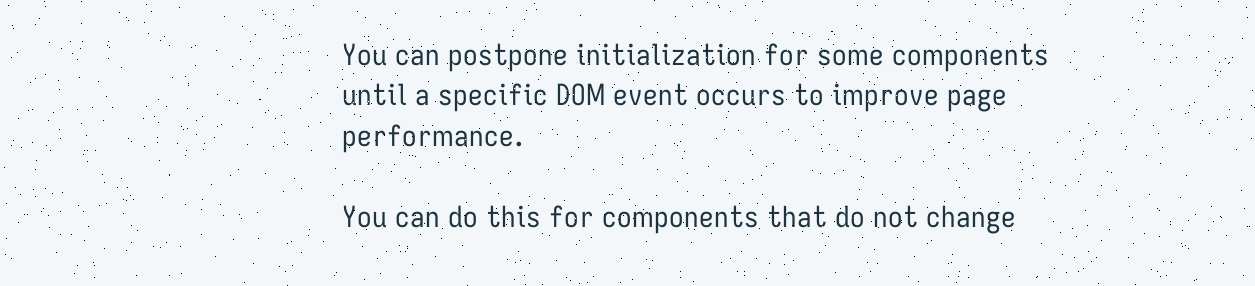You can postpone initialization for some components until a specific DOM event occurs to improve page performance.

You can do this for components that do not change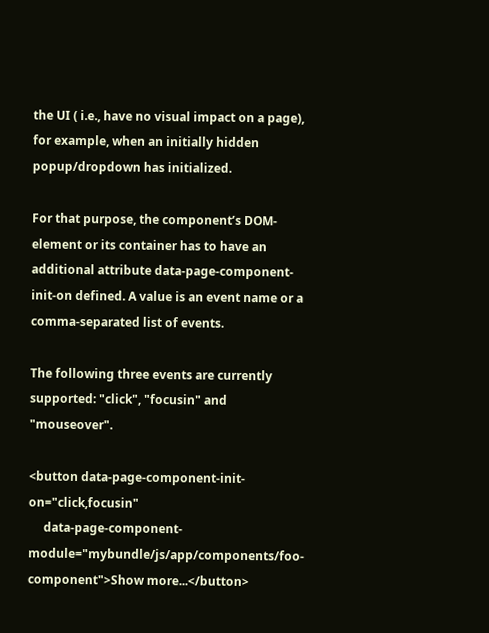the UI ( i.e., have no visual impact on a page), for example, when an initially hidden popup/dropdown has initialized.

For that purpose, the component’s DOM-element or its container has to have an additional attribute data-page-component-init-on defined. A value is an event name or a comma-separated list of events.

The following three events are currently supported: "click", "focusin" and "mouseover".

<button data-page-component-init-on="click,focusin"
     data-page-component-module="mybundle/js/app/components/foo-component">Show more...</button>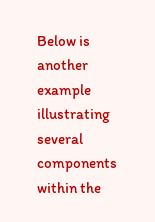Below is another example illustrating several components within the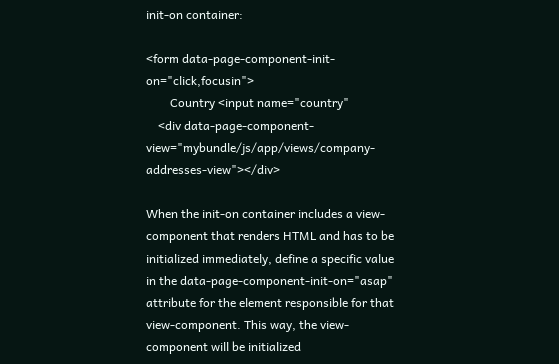init-on container:

<form data-page-component-init-on="click,focusin">
        Country <input name="country"
    <div data-page-component-view="mybundle/js/app/views/company-addresses-view"></div>

When the init-on container includes a view-component that renders HTML and has to be initialized immediately, define a specific value in the data-page-component-init-on="asap" attribute for the element responsible for that view-component. This way, the view-component will be initialized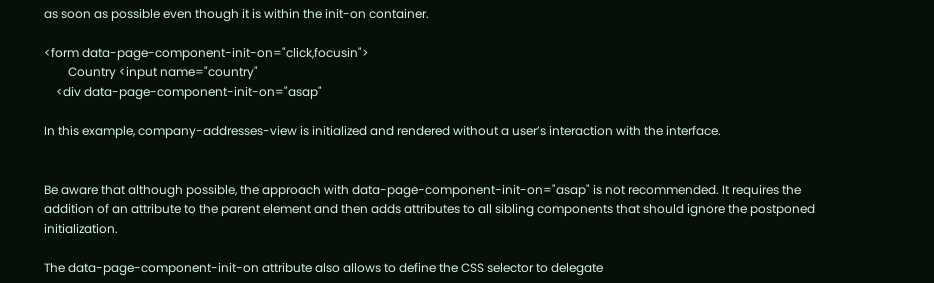as soon as possible even though it is within the init-on container.

<form data-page-component-init-on="click,focusin">
        Country <input name="country"
    <div data-page-component-init-on="asap"

In this example, company-addresses-view is initialized and rendered without a user’s interaction with the interface.


Be aware that although possible, the approach with data-page-component-init-on="asap" is not recommended. It requires the addition of an attribute to the parent element and then adds attributes to all sibling components that should ignore the postponed initialization.

The data-page-component-init-on attribute also allows to define the CSS selector to delegate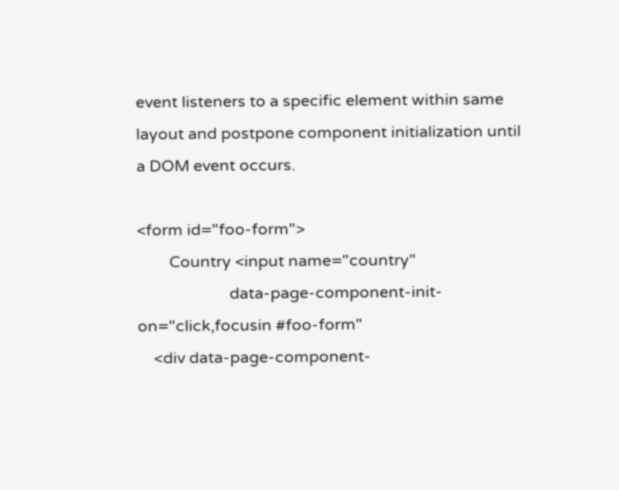event listeners to a specific element within same layout and postpone component initialization until a DOM event occurs.

<form id="foo-form">
        Country <input name="country"
                       data-page-component-init-on="click,focusin #foo-form"
    <div data-page-component-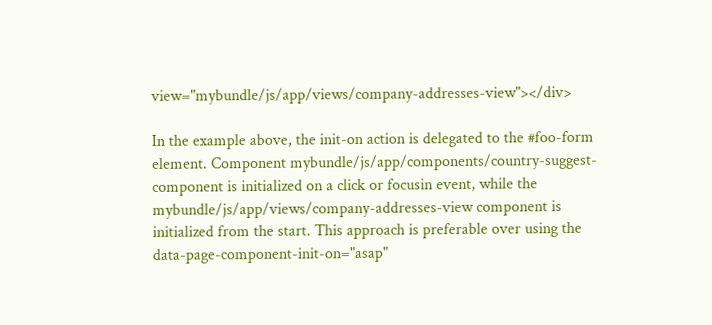view="mybundle/js/app/views/company-addresses-view"></div>

In the example above, the init-on action is delegated to the #foo-form element. Component mybundle/js/app/components/country-suggest-component is initialized on a click or focusin event, while the mybundle/js/app/views/company-addresses-view component is initialized from the start. This approach is preferable over using the data-page-component-init-on="asap"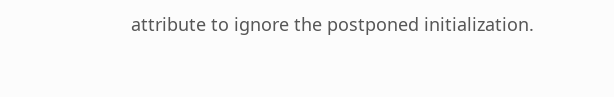attribute to ignore the postponed initialization.